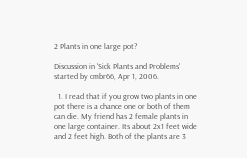2 Plants in one large pot?

Discussion in 'Sick Plants and Problems' started by cmbr66, Apr 1, 2006.

  1. I read that if you grow two plants in one pot there is a chance one or both of them can die. My friend has 2 female plants in one large container. Its about 2x1 feet wide and 2 feet high. Both of the plants are 3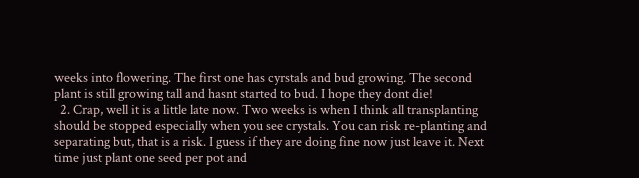weeks into flowering. The first one has cyrstals and bud growing. The second plant is still growing tall and hasnt started to bud. I hope they dont die!
  2. Crap, well it is a little late now. Two weeks is when I think all transplanting should be stopped especially when you see crystals. You can risk re-planting and separating but, that is a risk. I guess if they are doing fine now just leave it. Next time just plant one seed per pot and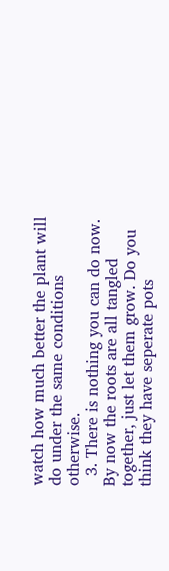watch how much better the plant will do under the same conditions otherwise.
  3. There is nothing you can do now. By now the roots are all tangled together, just let them grow. Do you think they have seperate pots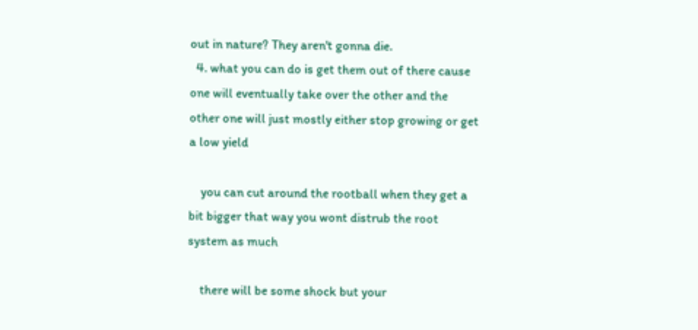out in nature? They aren't gonna die.
  4. what you can do is get them out of there cause one will eventually take over the other and the other one will just mostly either stop growing or get a low yield

    you can cut around the rootball when they get a bit bigger that way you wont distrub the root system as much

    there will be some shock but your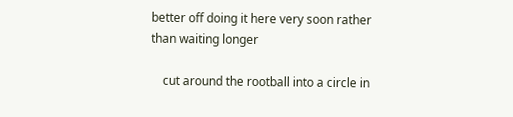better off doing it here very soon rather than waiting longer

    cut around the rootball into a circle in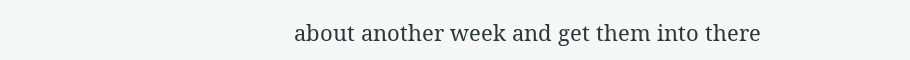about another week and get them into there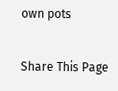own pots

Share This Page